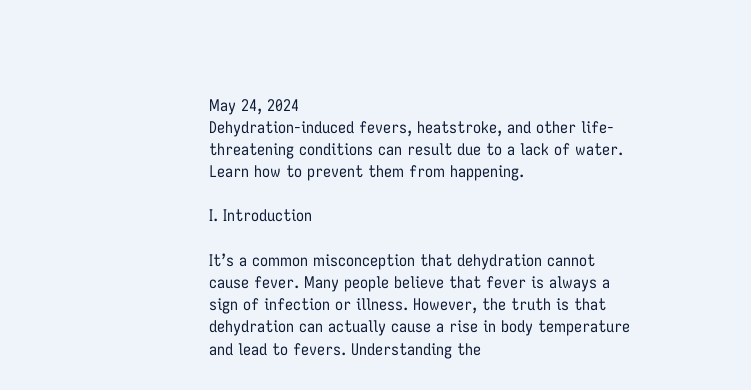May 24, 2024
Dehydration-induced fevers, heatstroke, and other life-threatening conditions can result due to a lack of water. Learn how to prevent them from happening.

I. Introduction

It’s a common misconception that dehydration cannot cause fever. Many people believe that fever is always a sign of infection or illness. However, the truth is that dehydration can actually cause a rise in body temperature and lead to fevers. Understanding the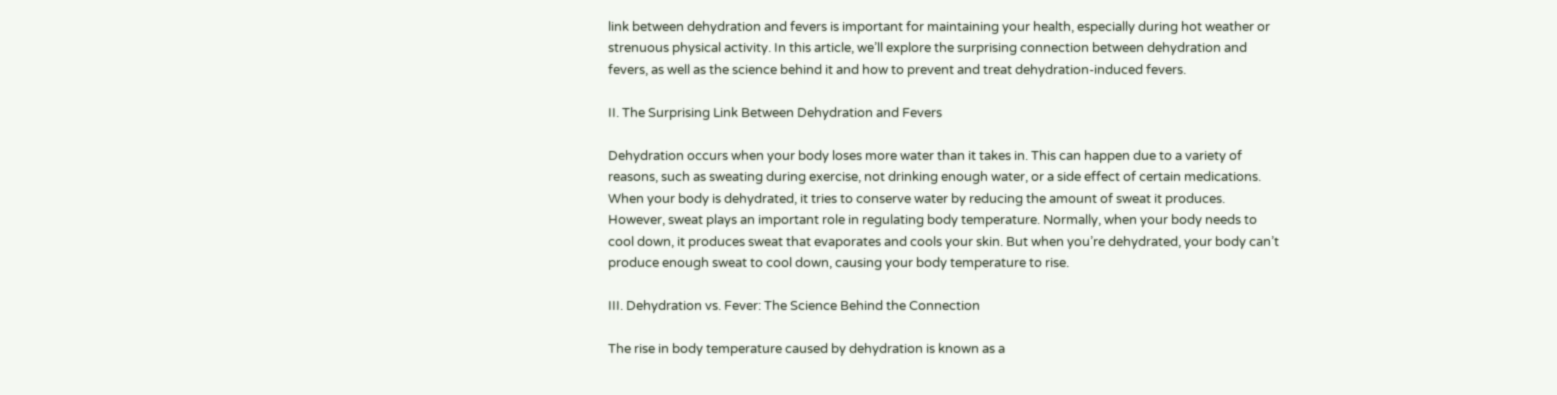link between dehydration and fevers is important for maintaining your health, especially during hot weather or strenuous physical activity. In this article, we’ll explore the surprising connection between dehydration and fevers, as well as the science behind it and how to prevent and treat dehydration-induced fevers.

II. The Surprising Link Between Dehydration and Fevers

Dehydration occurs when your body loses more water than it takes in. This can happen due to a variety of reasons, such as sweating during exercise, not drinking enough water, or a side effect of certain medications. When your body is dehydrated, it tries to conserve water by reducing the amount of sweat it produces. However, sweat plays an important role in regulating body temperature. Normally, when your body needs to cool down, it produces sweat that evaporates and cools your skin. But when you’re dehydrated, your body can’t produce enough sweat to cool down, causing your body temperature to rise.

III. Dehydration vs. Fever: The Science Behind the Connection

The rise in body temperature caused by dehydration is known as a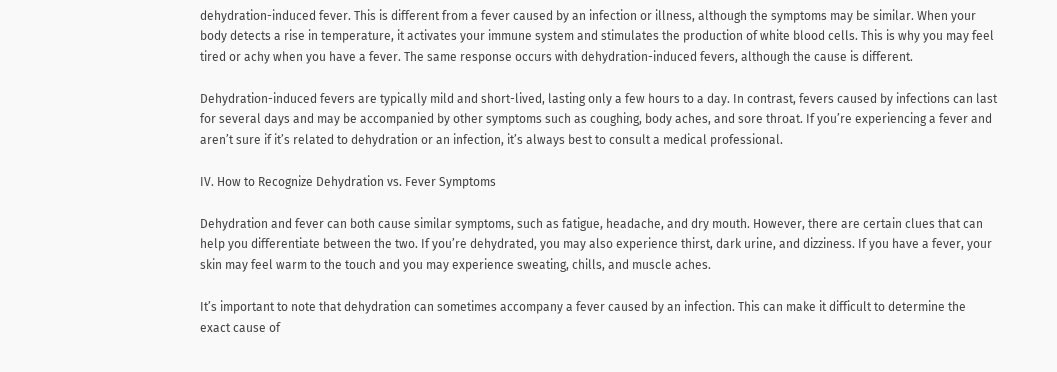dehydration-induced fever. This is different from a fever caused by an infection or illness, although the symptoms may be similar. When your body detects a rise in temperature, it activates your immune system and stimulates the production of white blood cells. This is why you may feel tired or achy when you have a fever. The same response occurs with dehydration-induced fevers, although the cause is different.

Dehydration-induced fevers are typically mild and short-lived, lasting only a few hours to a day. In contrast, fevers caused by infections can last for several days and may be accompanied by other symptoms such as coughing, body aches, and sore throat. If you’re experiencing a fever and aren’t sure if it’s related to dehydration or an infection, it’s always best to consult a medical professional.

IV. How to Recognize Dehydration vs. Fever Symptoms

Dehydration and fever can both cause similar symptoms, such as fatigue, headache, and dry mouth. However, there are certain clues that can help you differentiate between the two. If you’re dehydrated, you may also experience thirst, dark urine, and dizziness. If you have a fever, your skin may feel warm to the touch and you may experience sweating, chills, and muscle aches.

It’s important to note that dehydration can sometimes accompany a fever caused by an infection. This can make it difficult to determine the exact cause of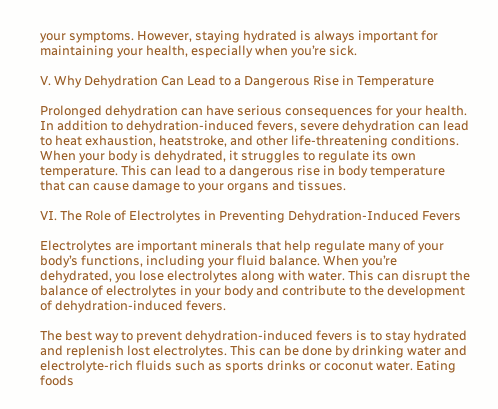your symptoms. However, staying hydrated is always important for maintaining your health, especially when you’re sick.

V. Why Dehydration Can Lead to a Dangerous Rise in Temperature

Prolonged dehydration can have serious consequences for your health. In addition to dehydration-induced fevers, severe dehydration can lead to heat exhaustion, heatstroke, and other life-threatening conditions. When your body is dehydrated, it struggles to regulate its own temperature. This can lead to a dangerous rise in body temperature that can cause damage to your organs and tissues.

VI. The Role of Electrolytes in Preventing Dehydration-Induced Fevers

Electrolytes are important minerals that help regulate many of your body’s functions, including your fluid balance. When you’re dehydrated, you lose electrolytes along with water. This can disrupt the balance of electrolytes in your body and contribute to the development of dehydration-induced fevers.

The best way to prevent dehydration-induced fevers is to stay hydrated and replenish lost electrolytes. This can be done by drinking water and electrolyte-rich fluids such as sports drinks or coconut water. Eating foods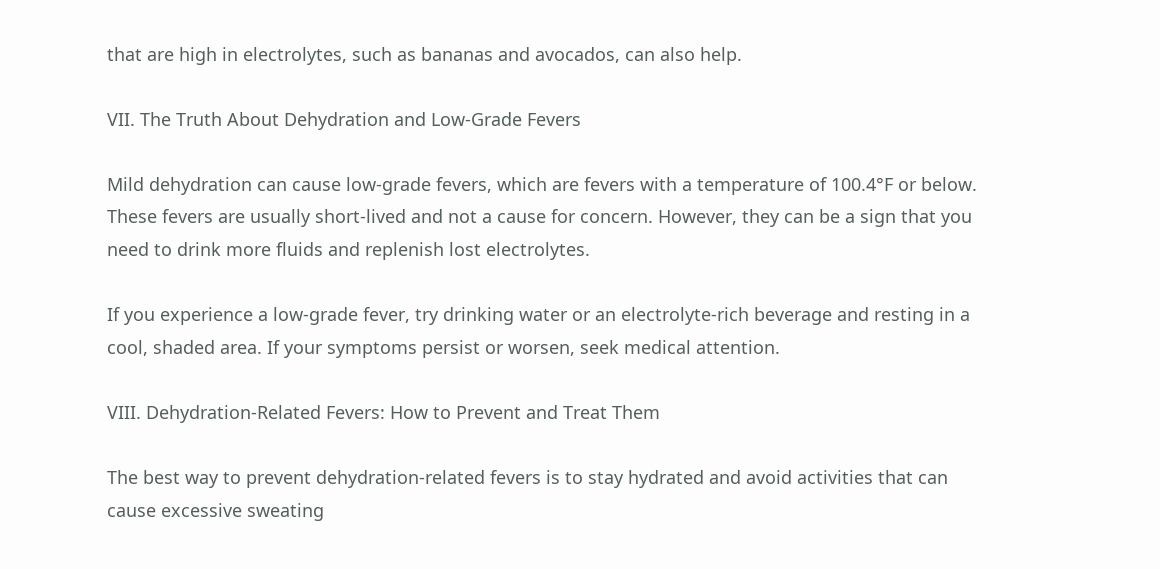that are high in electrolytes, such as bananas and avocados, can also help.

VII. The Truth About Dehydration and Low-Grade Fevers

Mild dehydration can cause low-grade fevers, which are fevers with a temperature of 100.4°F or below. These fevers are usually short-lived and not a cause for concern. However, they can be a sign that you need to drink more fluids and replenish lost electrolytes.

If you experience a low-grade fever, try drinking water or an electrolyte-rich beverage and resting in a cool, shaded area. If your symptoms persist or worsen, seek medical attention.

VIII. Dehydration-Related Fevers: How to Prevent and Treat Them

The best way to prevent dehydration-related fevers is to stay hydrated and avoid activities that can cause excessive sweating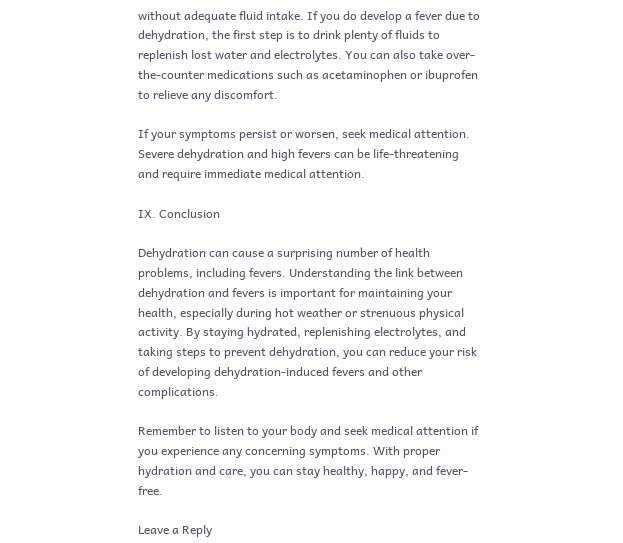without adequate fluid intake. If you do develop a fever due to dehydration, the first step is to drink plenty of fluids to replenish lost water and electrolytes. You can also take over-the-counter medications such as acetaminophen or ibuprofen to relieve any discomfort.

If your symptoms persist or worsen, seek medical attention. Severe dehydration and high fevers can be life-threatening and require immediate medical attention.

IX. Conclusion

Dehydration can cause a surprising number of health problems, including fevers. Understanding the link between dehydration and fevers is important for maintaining your health, especially during hot weather or strenuous physical activity. By staying hydrated, replenishing electrolytes, and taking steps to prevent dehydration, you can reduce your risk of developing dehydration-induced fevers and other complications.

Remember to listen to your body and seek medical attention if you experience any concerning symptoms. With proper hydration and care, you can stay healthy, happy, and fever-free.

Leave a Reply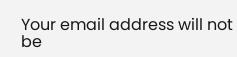Your email address will not be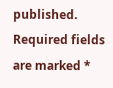published. Required fields are marked *